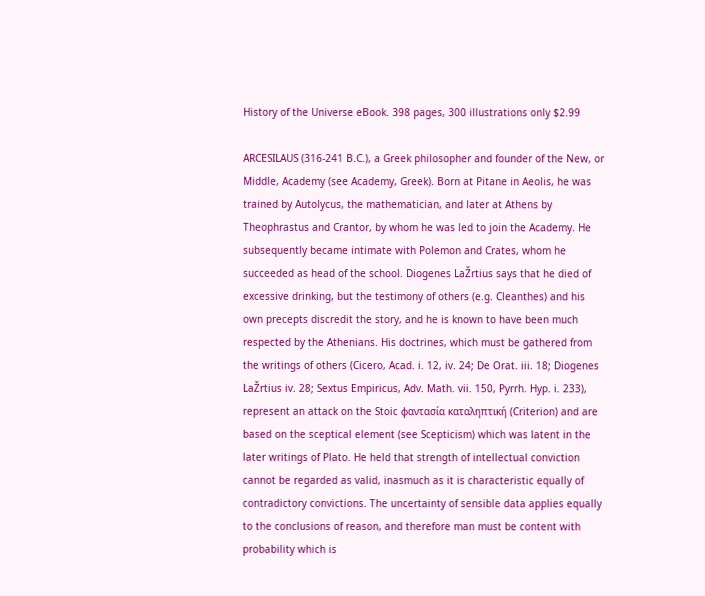History of the Universe eBook. 398 pages, 300 illustrations only $2.99

ARCESILAUS (316-241 B.C.), a Greek philosopher and founder of the New, or Middle, Academy (see Academy, Greek). Born at Pitane in Aeolis, he was trained by Autolycus, the mathematician, and later at Athens by Theophrastus and Crantor, by whom he was led to join the Academy. He subsequently became intimate with Polemon and Crates, whom he succeeded as head of the school. Diogenes LaŽrtius says that he died of excessive drinking, but the testimony of others (e.g. Cleanthes) and his own precepts discredit the story, and he is known to have been much respected by the Athenians. His doctrines, which must be gathered from the writings of others (Cicero, Acad. i. 12, iv. 24; De Orat. iii. 18; Diogenes LaŽrtius iv. 28; Sextus Empiricus, Adv. Math. vii. 150, Pyrrh. Hyp. i. 233), represent an attack on the Stoic φαντασία καταληπτική (Criterion) and are based on the sceptical element (see Scepticism) which was latent in the later writings of Plato. He held that strength of intellectual conviction cannot be regarded as valid, inasmuch as it is characteristic equally of contradictory convictions. The uncertainty of sensible data applies equally to the conclusions of reason, and therefore man must be content with probability which is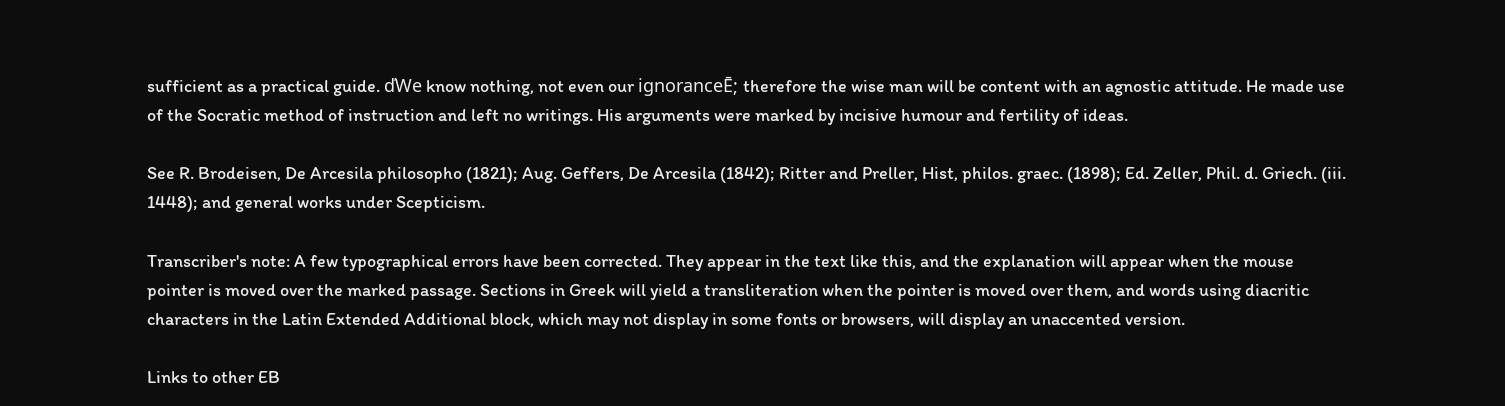sufficient as a practical guide. ďWe know nothing, not even our ignoranceĒ; therefore the wise man will be content with an agnostic attitude. He made use of the Socratic method of instruction and left no writings. His arguments were marked by incisive humour and fertility of ideas.

See R. Brodeisen, De Arcesila philosopho (1821); Aug. Geffers, De Arcesila (1842); Ritter and Preller, Hist, philos. graec. (1898); Ed. Zeller, Phil. d. Griech. (iii. 1448); and general works under Scepticism.

Transcriber's note: A few typographical errors have been corrected. They appear in the text like this, and the explanation will appear when the mouse pointer is moved over the marked passage. Sections in Greek will yield a transliteration when the pointer is moved over them, and words using diacritic characters in the Latin Extended Additional block, which may not display in some fonts or browsers, will display an unaccented version.

Links to other EB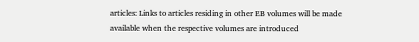articles: Links to articles residing in other EB volumes will be made available when the respective volumes are introduced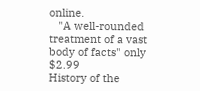online.
   "A well-rounded treatment of a vast body of facts" only $2.99
History of the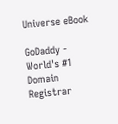Universe eBook

GoDaddy - World's #1 Domain Registrar